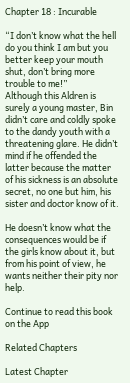Chapter 18 : Incurable

“I don’t know what the hell do you think I am but you better keep your mouth shut, don’t bring more trouble to me!”
Although this Aldren is surely a young master, Bin didn’t care and coldly spoke to the dandy youth with a threatening glare. He didn’t mind if he offended the latter because the matter of his sickness is an absolute secret, no one but him, his sister and doctor know of it.

He doesn’t know what the consequences would be if the girls know about it, but from his point of view, he wants neither their pity nor help.

Continue to read this book on the App

Related Chapters

Latest Chapter